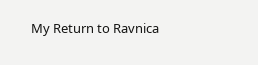My Return to Ravnica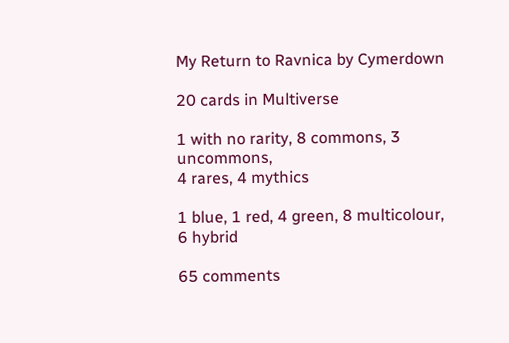My Return to Ravnica by Cymerdown

20 cards in Multiverse

1 with no rarity, 8 commons, 3 uncommons,
4 rares, 4 mythics

1 blue, 1 red, 4 green, 8 multicolour, 6 hybrid

65 comments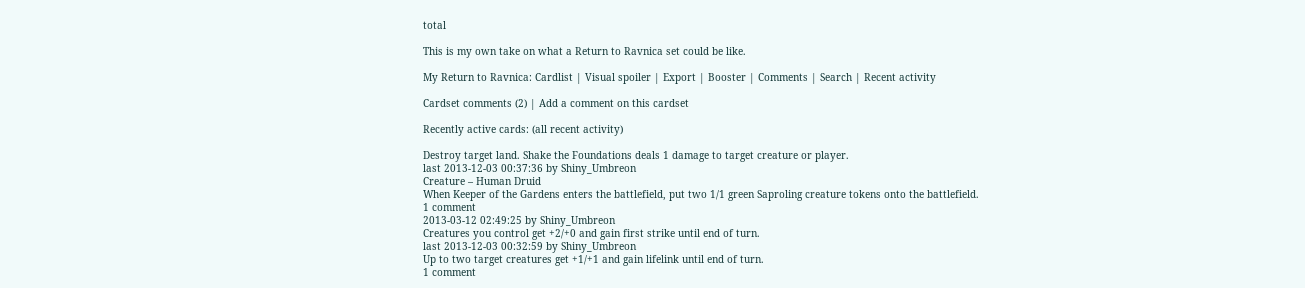total

This is my own take on what a Return to Ravnica set could be like.

My Return to Ravnica: Cardlist | Visual spoiler | Export | Booster | Comments | Search | Recent activity

Cardset comments (2) | Add a comment on this cardset

Recently active cards: (all recent activity)

Destroy target land. Shake the Foundations deals 1 damage to target creature or player.
last 2013-12-03 00:37:36 by Shiny_Umbreon
Creature – Human Druid
When Keeper of the Gardens enters the battlefield, put two 1/1 green Saproling creature tokens onto the battlefield.
1 comment
2013-03-12 02:49:25 by Shiny_Umbreon
Creatures you control get +2/+0 and gain first strike until end of turn.
last 2013-12-03 00:32:59 by Shiny_Umbreon
Up to two target creatures get +1/+1 and gain lifelink until end of turn.
1 comment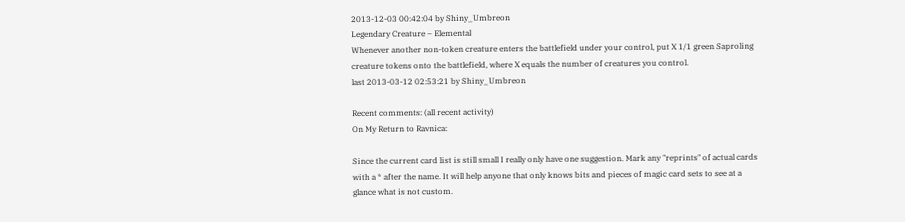2013-12-03 00:42:04 by Shiny_Umbreon
Legendary Creature – Elemental
Whenever another non-token creature enters the battlefield under your control, put X 1/1 green Saproling creature tokens onto the battlefield, where X equals the number of creatures you control.
last 2013-03-12 02:53:21 by Shiny_Umbreon

Recent comments: (all recent activity)
On My Return to Ravnica:

Since the current card list is still small I really only have one suggestion. Mark any "reprints" of actual cards with a * after the name. It will help anyone that only knows bits and pieces of magic card sets to see at a glance what is not custom.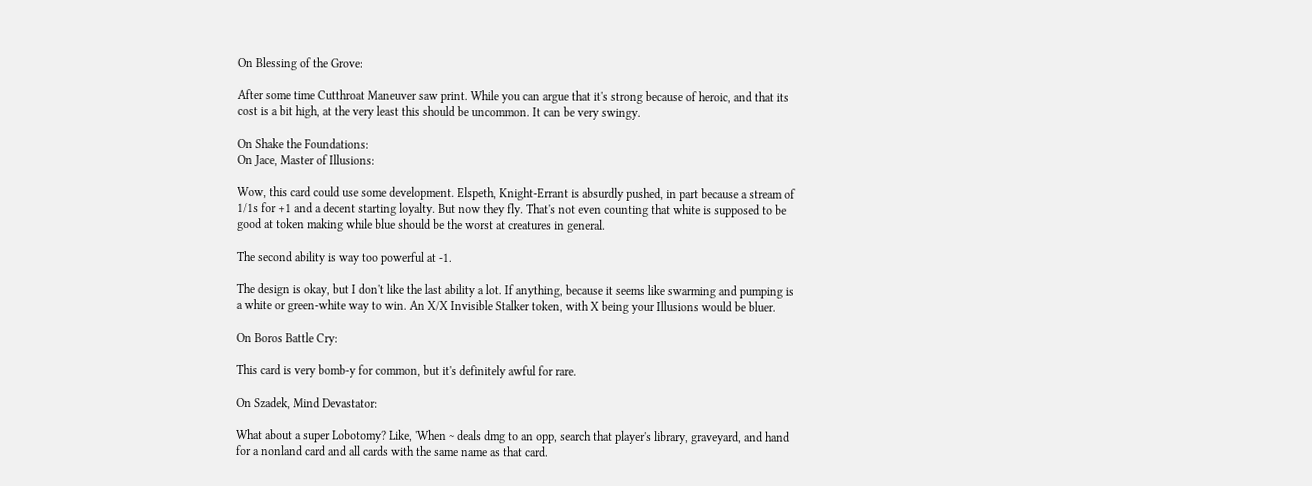On Blessing of the Grove:

After some time Cutthroat Maneuver saw print. While you can argue that it's strong because of heroic, and that its cost is a bit high, at the very least this should be uncommon. It can be very swingy.

On Shake the Foundations:
On Jace, Master of Illusions:

Wow, this card could use some development. Elspeth, Knight-Errant is absurdly pushed, in part because a stream of 1/1s for +1 and a decent starting loyalty. But now they fly. That's not even counting that white is supposed to be good at token making while blue should be the worst at creatures in general.

The second ability is way too powerful at -1.

The design is okay, but I don't like the last ability a lot. If anything, because it seems like swarming and pumping is a white or green-white way to win. An X/X Invisible Stalker token, with X being your Illusions would be bluer.

On Boros Battle Cry:

This card is very bomb-y for common, but it's definitely awful for rare.

On Szadek, Mind Devastator:

What about a super Lobotomy? Like, 'When ~ deals dmg to an opp, search that player's library, graveyard, and hand for a nonland card and all cards with the same name as that card.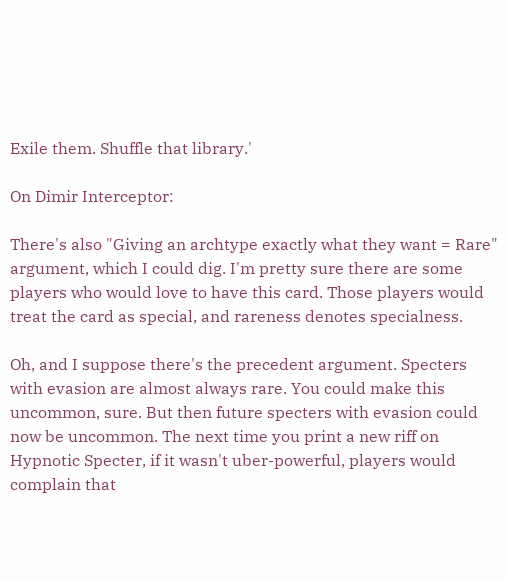Exile them. Shuffle that library.'

On Dimir Interceptor:

There's also "Giving an archtype exactly what they want = Rare" argument, which I could dig. I'm pretty sure there are some players who would love to have this card. Those players would treat the card as special, and rareness denotes specialness.

Oh, and I suppose there's the precedent argument. Specters with evasion are almost always rare. You could make this uncommon, sure. But then future specters with evasion could now be uncommon. The next time you print a new riff on Hypnotic Specter, if it wasn't uber-powerful, players would complain that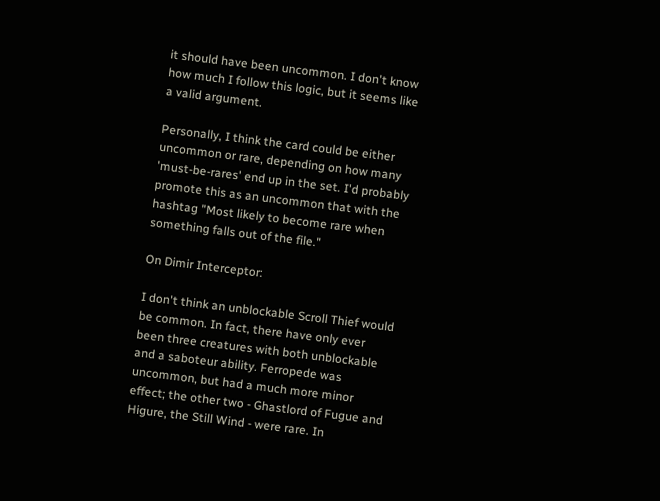it should have been uncommon. I don't know how much I follow this logic, but it seems like a valid argument.

Personally, I think the card could be either uncommon or rare, depending on how many 'must-be-rares' end up in the set. I'd probably promote this as an uncommon that with the hashtag "Most likely to become rare when something falls out of the file."

On Dimir Interceptor:

I don't think an unblockable Scroll Thief would be common. In fact, there have only ever been three creatures with both unblockable and a saboteur ability. Ferropede was uncommon, but had a much more minor effect; the other two - Ghastlord of Fugue and Higure, the Still Wind - were rare. In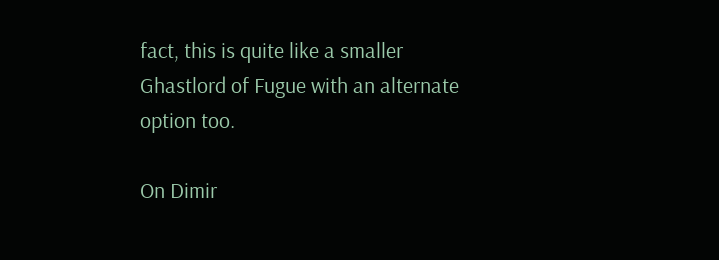fact, this is quite like a smaller Ghastlord of Fugue with an alternate option too.

On Dimir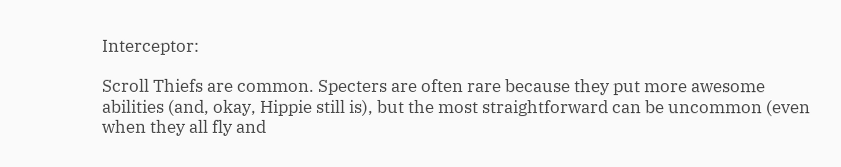Interceptor:

Scroll Thiefs are common. Specters are often rare because they put more awesome abilities (and, okay, Hippie still is), but the most straightforward can be uncommon (even when they all fly and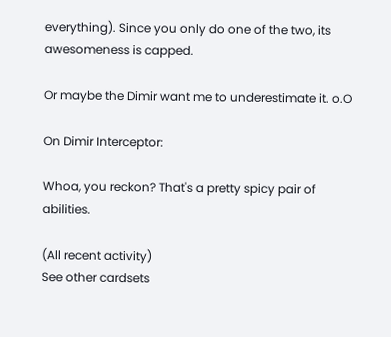everything). Since you only do one of the two, its awesomeness is capped.

Or maybe the Dimir want me to underestimate it. o.O

On Dimir Interceptor:

Whoa, you reckon? That's a pretty spicy pair of abilities.

(All recent activity)
See other cardsets